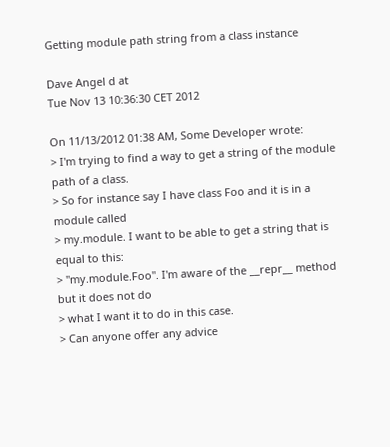Getting module path string from a class instance

Dave Angel d at
Tue Nov 13 10:36:30 CET 2012

On 11/13/2012 01:38 AM, Some Developer wrote:
> I'm trying to find a way to get a string of the module path of a class.
> So for instance say I have class Foo and it is in a module called
> my.module. I want to be able to get a string that is equal to this:
> "my.module.Foo". I'm aware of the __repr__ method but it does not do
> what I want it to do in this case.
> Can anyone offer any advice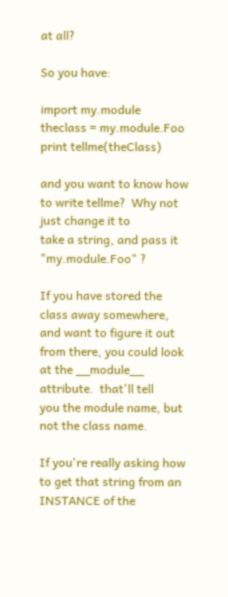at all?

So you have:

import my.module
theclass = my.module.Foo
print tellme(theClass)

and you want to know how to write tellme?  Why not just change it to
take a string, and pass it  "my.module.Foo" ?

If you have stored the class away somewhere, and want to figure it out
from there, you could look at the __module__ attribute.  that'll tell
you the module name, but not the class name.

If you're really asking how to get that string from an INSTANCE of the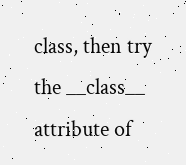class, then try the __class__ attribute of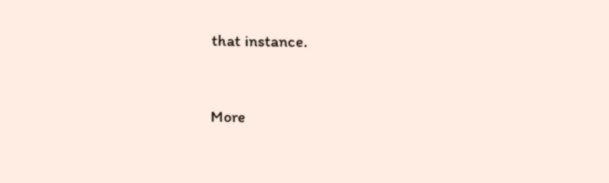that instance.



More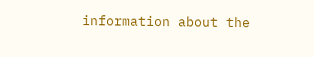information about the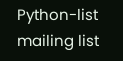Python-list mailing list